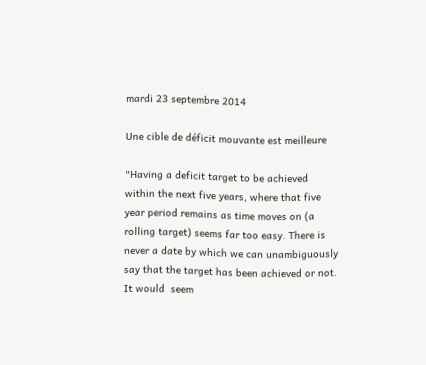mardi 23 septembre 2014

Une cible de déficit mouvante est meilleure

"Having a deficit target to be achieved within the next five years, where that five year period remains as time moves on (a rolling target) seems far too easy. There is never a date by which we can unambiguously say that the target has been achieved or not. It would  seem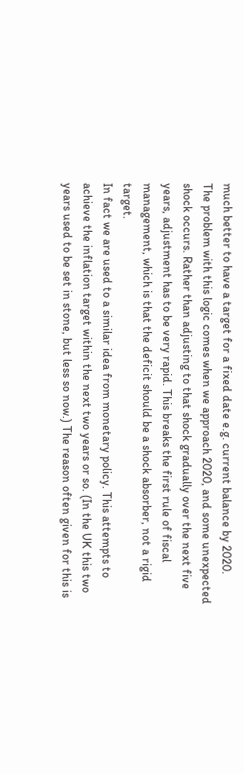much better to have a target for a fixed date e.g. current balance by 2020.
The problem with this logic comes when we approach 2020, and some unexpected shock occurs. Rather than adjusting to that shock gradually over the next five years, adjustment has to be very rapid. This breaks the first rule of fiscal management, which is that the deficit should be a shock absorber, not a rigid target.
In fact we are used to a similar idea from monetary policy. This attempts to achieve the inflation target within the next two years or so. (In the UK this two years used to be set in stone, but less so now.) The reason often given for this is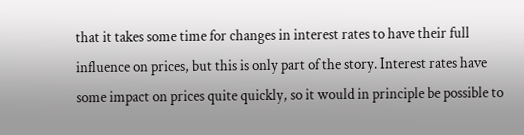that it takes some time for changes in interest rates to have their full influence on prices, but this is only part of the story. Interest rates have some impact on prices quite quickly, so it would in principle be possible to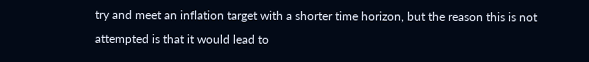try and meet an inflation target with a shorter time horizon, but the reason this is not attempted is that it would lead to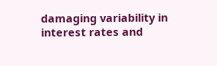damaging variability in interest rates and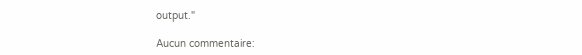output."

Aucun commentaire: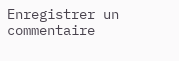Enregistrer un commentaire